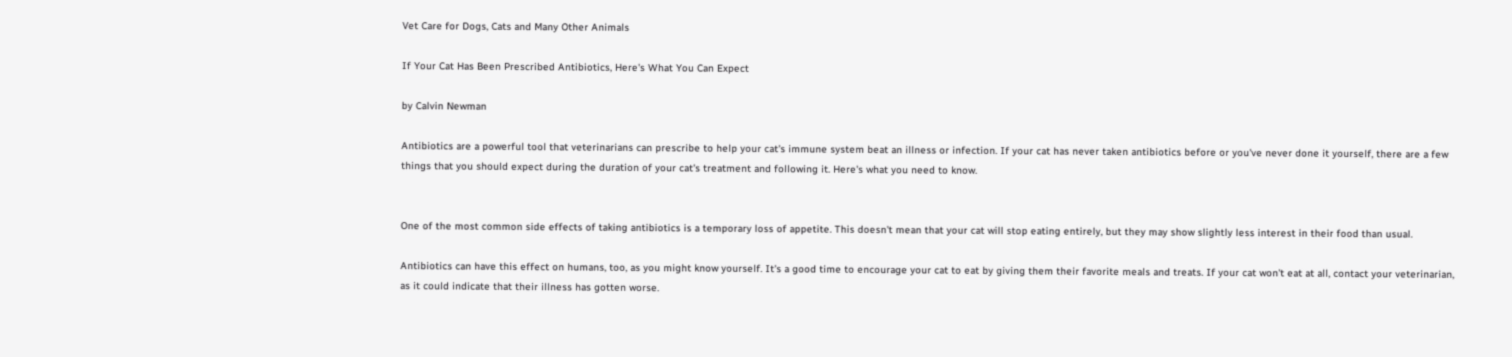Vet Care for Dogs, Cats and Many Other Animals

If Your Cat Has Been Prescribed Antibiotics, Here's What You Can Expect

by Calvin Newman

Antibiotics are a powerful tool that veterinarians can prescribe to help your cat's immune system beat an illness or infection. If your cat has never taken antibiotics before or you've never done it yourself, there are a few things that you should expect during the duration of your cat's treatment and following it. Here's what you need to know.


One of the most common side effects of taking antibiotics is a temporary loss of appetite. This doesn't mean that your cat will stop eating entirely, but they may show slightly less interest in their food than usual.

Antibiotics can have this effect on humans, too, as you might know yourself. It's a good time to encourage your cat to eat by giving them their favorite meals and treats. If your cat won't eat at all, contact your veterinarian, as it could indicate that their illness has gotten worse.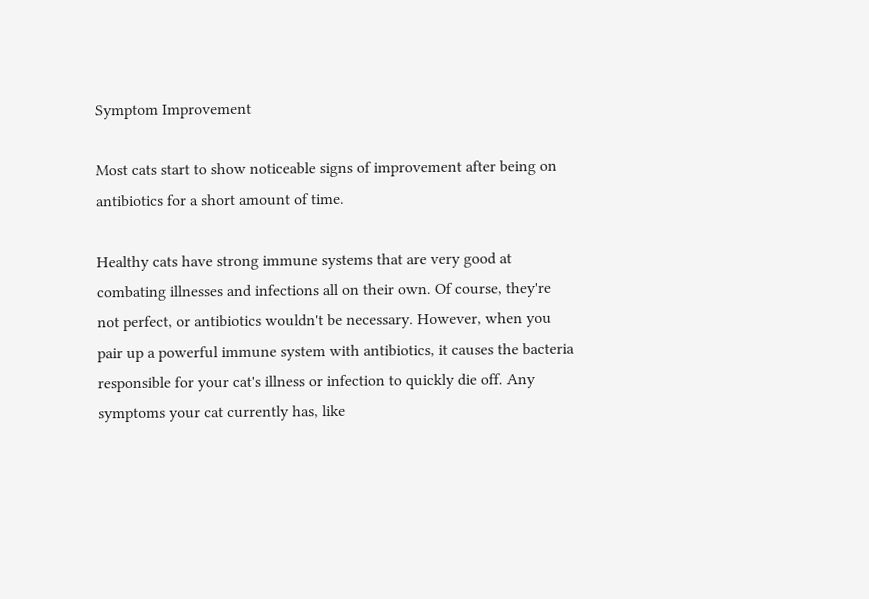Symptom Improvement

Most cats start to show noticeable signs of improvement after being on antibiotics for a short amount of time.

Healthy cats have strong immune systems that are very good at combating illnesses and infections all on their own. Of course, they're not perfect, or antibiotics wouldn't be necessary. However, when you pair up a powerful immune system with antibiotics, it causes the bacteria responsible for your cat's illness or infection to quickly die off. Any symptoms your cat currently has, like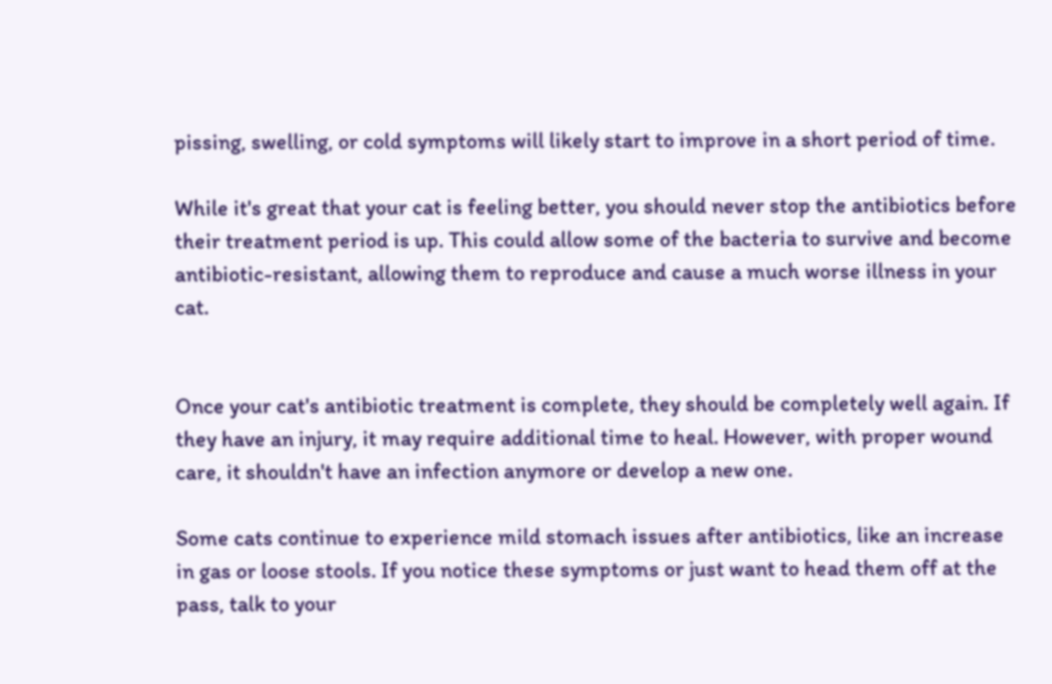pissing, swelling, or cold symptoms will likely start to improve in a short period of time.

While it's great that your cat is feeling better, you should never stop the antibiotics before their treatment period is up. This could allow some of the bacteria to survive and become antibiotic-resistant, allowing them to reproduce and cause a much worse illness in your cat.


Once your cat's antibiotic treatment is complete, they should be completely well again. If they have an injury, it may require additional time to heal. However, with proper wound care, it shouldn't have an infection anymore or develop a new one.

Some cats continue to experience mild stomach issues after antibiotics, like an increase in gas or loose stools. If you notice these symptoms or just want to head them off at the pass, talk to your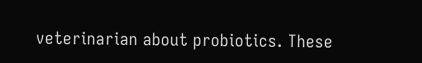veterinarian about probiotics. These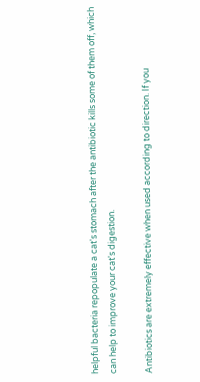helpful bacteria repopulate a cat's stomach after the antibiotic kills some of them off, which can help to improve your cat's digestion.

Antibiotics are extremely effective when used according to direction. If you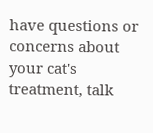have questions or concerns about your cat's treatment, talk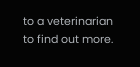to a veterinarian to find out more.